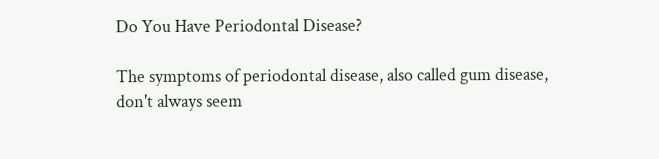Do You Have Periodontal Disease?

The symptoms of periodontal disease, also called gum disease, don't always seem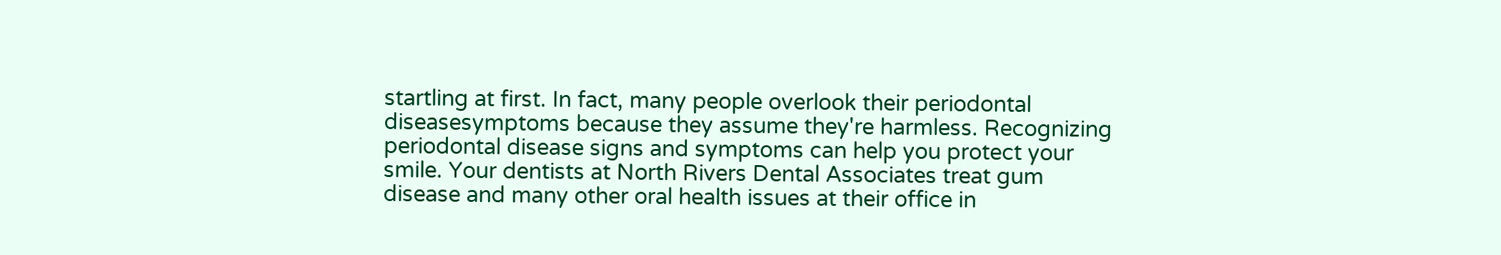startling at first. In fact, many people overlook their periodontal diseasesymptoms because they assume they're harmless. Recognizing periodontal disease signs and symptoms can help you protect your smile. Your dentists at North Rivers Dental Associates treat gum disease and many other oral health issues at their office in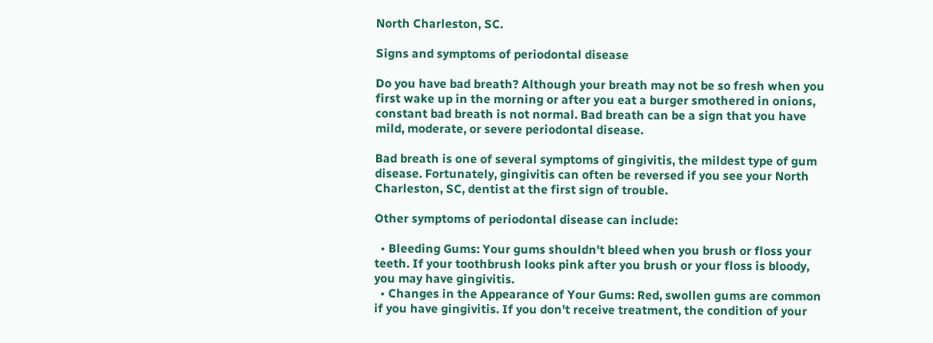North Charleston, SC.

Signs and symptoms of periodontal disease

Do you have bad breath? Although your breath may not be so fresh when you first wake up in the morning or after you eat a burger smothered in onions, constant bad breath is not normal. Bad breath can be a sign that you have mild, moderate, or severe periodontal disease.

Bad breath is one of several symptoms of gingivitis, the mildest type of gum disease. Fortunately, gingivitis can often be reversed if you see your North Charleston, SC, dentist at the first sign of trouble.

Other symptoms of periodontal disease can include:

  • Bleeding Gums: Your gums shouldn't bleed when you brush or floss your teeth. If your toothbrush looks pink after you brush or your floss is bloody, you may have gingivitis.
  • Changes in the Appearance of Your Gums: Red, swollen gums are common if you have gingivitis. If you don't receive treatment, the condition of your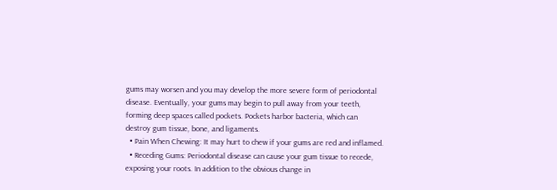gums may worsen and you may develop the more severe form of periodontal disease. Eventually, your gums may begin to pull away from your teeth, forming deep spaces called pockets. Pockets harbor bacteria, which can destroy gum tissue, bone, and ligaments.
  • Pain When Chewing: It may hurt to chew if your gums are red and inflamed.
  • Receding Gums: Periodontal disease can cause your gum tissue to recede, exposing your roots. In addition to the obvious change in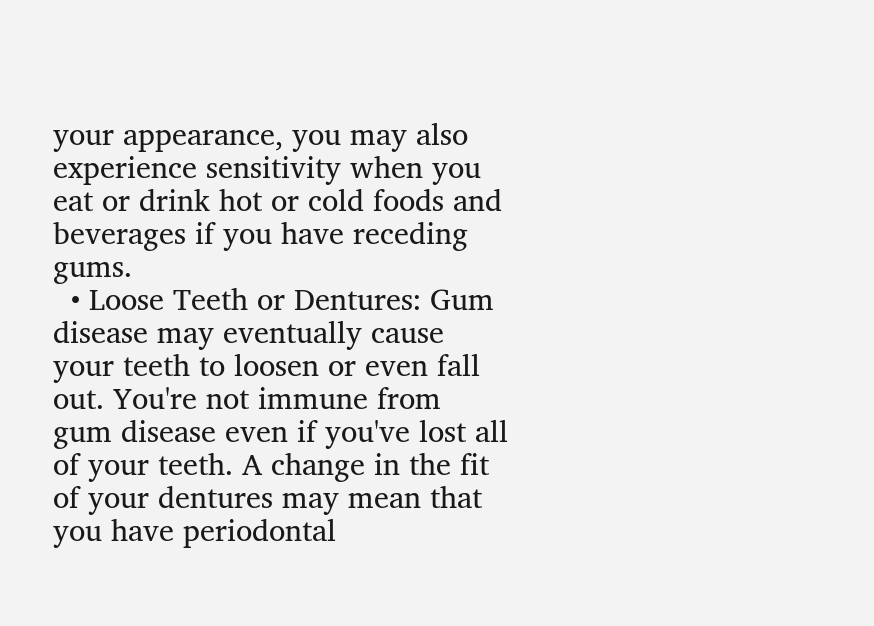your appearance, you may also experience sensitivity when you eat or drink hot or cold foods and beverages if you have receding gums.
  • Loose Teeth or Dentures: Gum disease may eventually cause your teeth to loosen or even fall out. You're not immune from gum disease even if you've lost all of your teeth. A change in the fit of your dentures may mean that you have periodontal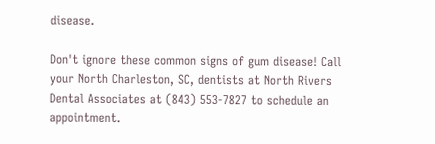disease.

Don't ignore these common signs of gum disease! Call your North Charleston, SC, dentists at North Rivers Dental Associates at (843) 553-7827 to schedule an appointment.